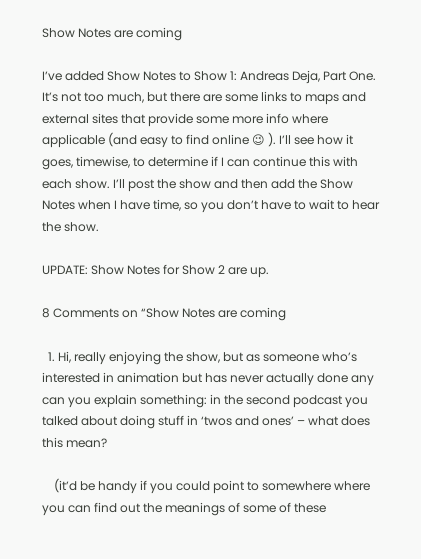Show Notes are coming

I’ve added Show Notes to Show 1: Andreas Deja, Part One. It’s not too much, but there are some links to maps and external sites that provide some more info where applicable (and easy to find online 😉 ). I’ll see how it goes, timewise, to determine if I can continue this with each show. I’ll post the show and then add the Show Notes when I have time, so you don’t have to wait to hear the show.

UPDATE: Show Notes for Show 2 are up.

8 Comments on “Show Notes are coming

  1. Hi, really enjoying the show, but as someone who’s interested in animation but has never actually done any can you explain something: in the second podcast you talked about doing stuff in ‘twos and ones’ – what does this mean?

    (it’d be handy if you could point to somewhere where you can find out the meanings of some of these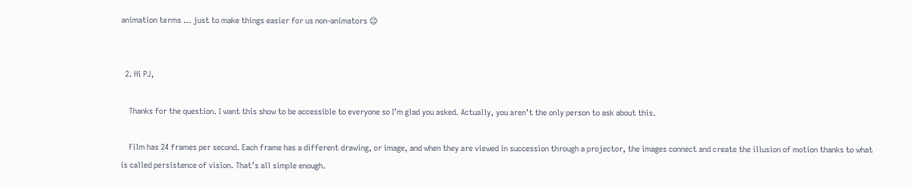animation terms … just to make things easier for us non-animators 😉


  2. Hi PJ,

    Thanks for the question. I want this show to be accessible to everyone so I’m glad you asked. Actually, you aren’t the only person to ask about this.

    Film has 24 frames per second. Each frame has a different drawing, or image, and when they are viewed in succession through a projector, the images connect and create the illusion of motion thanks to what is called persistence of vision. That’s all simple enough.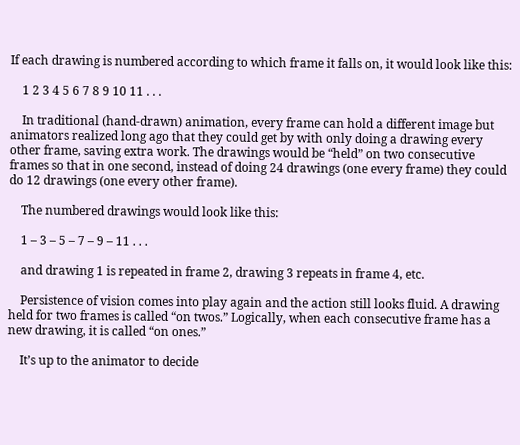If each drawing is numbered according to which frame it falls on, it would look like this:

    1 2 3 4 5 6 7 8 9 10 11 . . .

    In traditional (hand-drawn) animation, every frame can hold a different image but animators realized long ago that they could get by with only doing a drawing every other frame, saving extra work. The drawings would be “held” on two consecutive frames so that in one second, instead of doing 24 drawings (one every frame) they could do 12 drawings (one every other frame).

    The numbered drawings would look like this:

    1 – 3 – 5 – 7 – 9 – 11 . . .

    and drawing 1 is repeated in frame 2, drawing 3 repeats in frame 4, etc.

    Persistence of vision comes into play again and the action still looks fluid. A drawing held for two frames is called “on twos.” Logically, when each consecutive frame has a new drawing, it is called “on ones.”

    It’s up to the animator to decide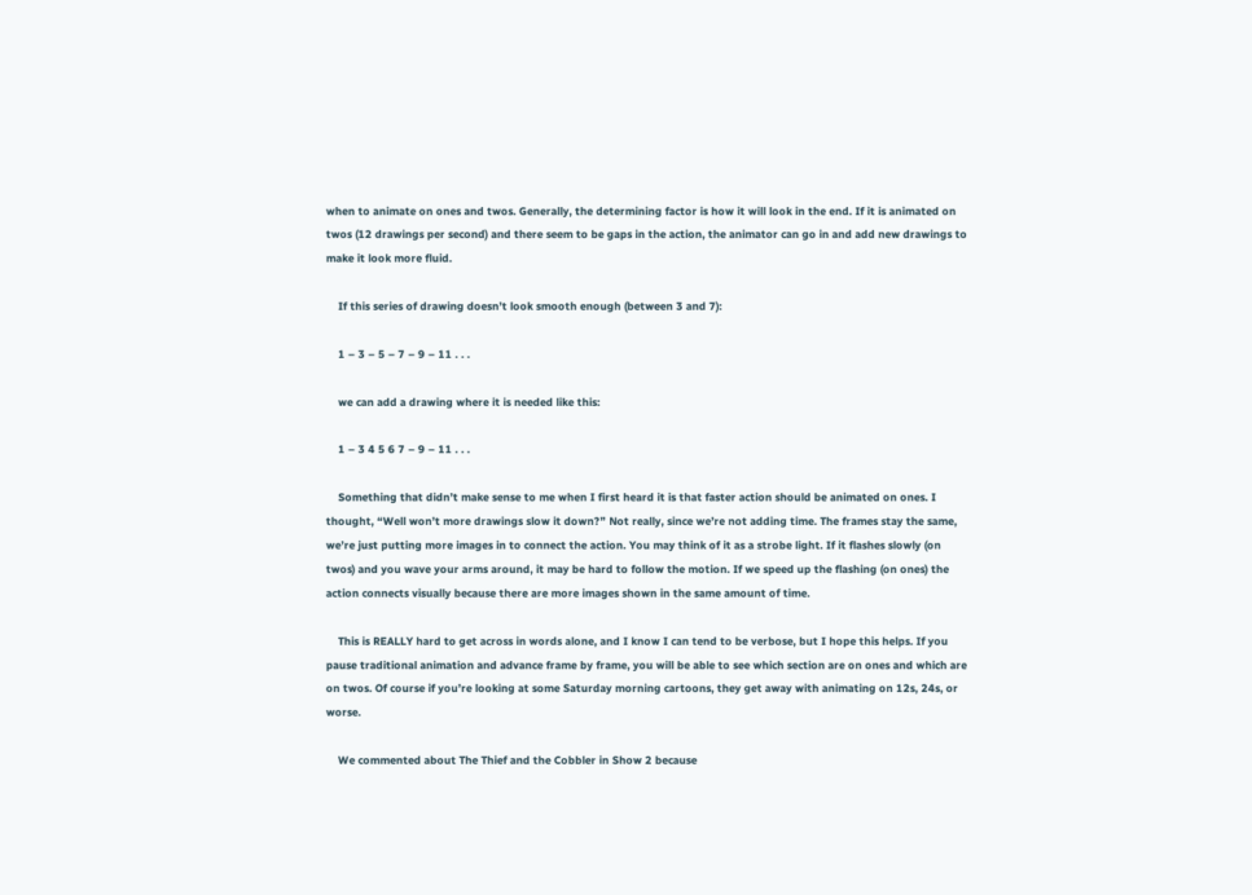when to animate on ones and twos. Generally, the determining factor is how it will look in the end. If it is animated on twos (12 drawings per second) and there seem to be gaps in the action, the animator can go in and add new drawings to make it look more fluid.

    If this series of drawing doesn’t look smooth enough (between 3 and 7):

    1 – 3 – 5 – 7 – 9 – 11 . . .

    we can add a drawing where it is needed like this:

    1 – 3 4 5 6 7 – 9 – 11 . . .

    Something that didn’t make sense to me when I first heard it is that faster action should be animated on ones. I thought, “Well won’t more drawings slow it down?” Not really, since we’re not adding time. The frames stay the same, we’re just putting more images in to connect the action. You may think of it as a strobe light. If it flashes slowly (on twos) and you wave your arms around, it may be hard to follow the motion. If we speed up the flashing (on ones) the action connects visually because there are more images shown in the same amount of time.

    This is REALLY hard to get across in words alone, and I know I can tend to be verbose, but I hope this helps. If you pause traditional animation and advance frame by frame, you will be able to see which section are on ones and which are on twos. Of course if you’re looking at some Saturday morning cartoons, they get away with animating on 12s, 24s, or worse.

    We commented about The Thief and the Cobbler in Show 2 because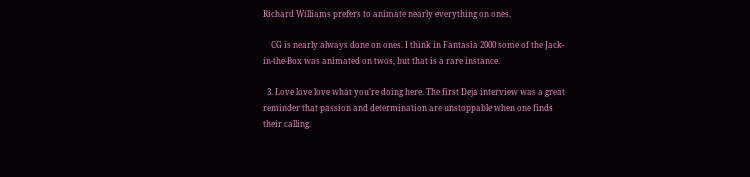Richard Williams prefers to animate nearly everything on ones.

    CG is nearly always done on ones. I think in Fantasia 2000 some of the Jack-in-the-Box was animated on twos, but that is a rare instance.

  3. Love love love what you’re doing here. The first Deja interview was a great reminder that passion and determination are unstoppable when one finds their calling.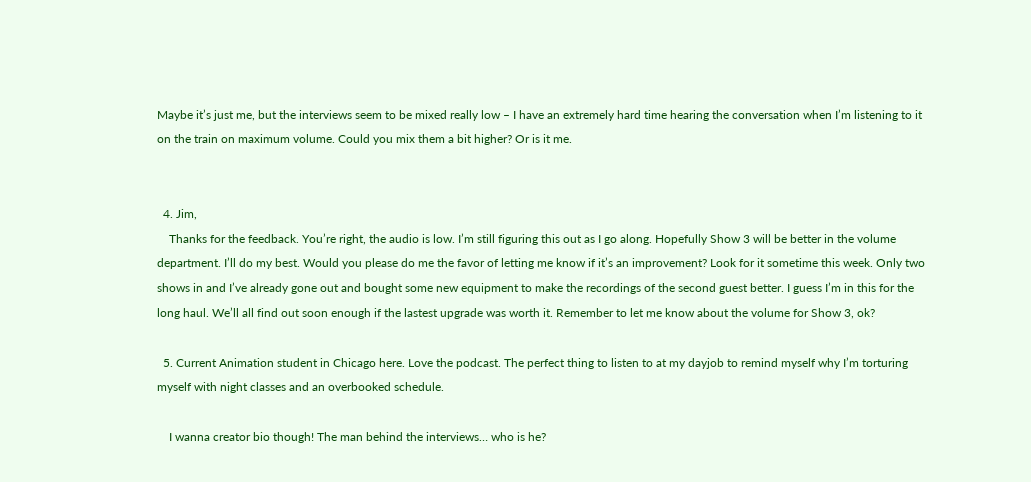Maybe it’s just me, but the interviews seem to be mixed really low – I have an extremely hard time hearing the conversation when I’m listening to it on the train on maximum volume. Could you mix them a bit higher? Or is it me.


  4. Jim,
    Thanks for the feedback. You’re right, the audio is low. I’m still figuring this out as I go along. Hopefully Show 3 will be better in the volume department. I’ll do my best. Would you please do me the favor of letting me know if it’s an improvement? Look for it sometime this week. Only two shows in and I’ve already gone out and bought some new equipment to make the recordings of the second guest better. I guess I’m in this for the long haul. We’ll all find out soon enough if the lastest upgrade was worth it. Remember to let me know about the volume for Show 3, ok?

  5. Current Animation student in Chicago here. Love the podcast. The perfect thing to listen to at my dayjob to remind myself why I’m torturing myself with night classes and an overbooked schedule.

    I wanna creator bio though! The man behind the interviews… who is he?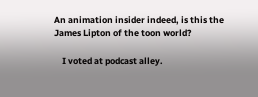An animation insider indeed, is this the James Lipton of the toon world?

    I voted at podcast alley.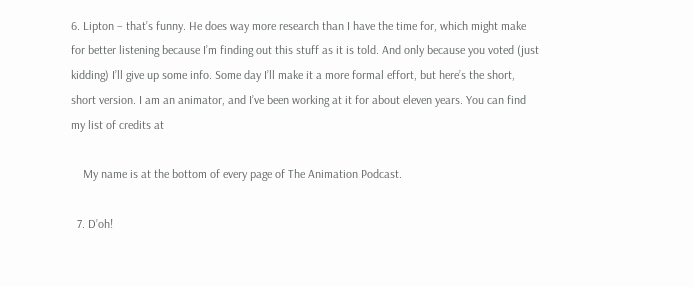6. Lipton – that’s funny. He does way more research than I have the time for, which might make for better listening because I’m finding out this stuff as it is told. And only because you voted (just kidding) I’ll give up some info. Some day I’ll make it a more formal effort, but here’s the short, short version. I am an animator, and I’ve been working at it for about eleven years. You can find my list of credits at

    My name is at the bottom of every page of The Animation Podcast.

  7. D’oh!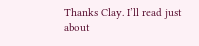Thanks Clay. I’ll read just about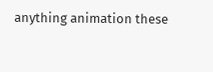anything animation these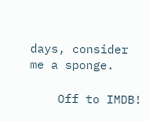days, consider me a sponge.

    Off to IMDB!